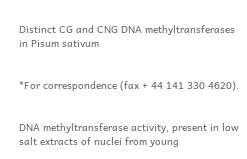Distinct CG and CNG DNA methyltransferases in Pisum sativum


*For correspondence (fax + 44 141 330 4620).


DNA methyltransferase activity, present in low salt extracts of nuclei from young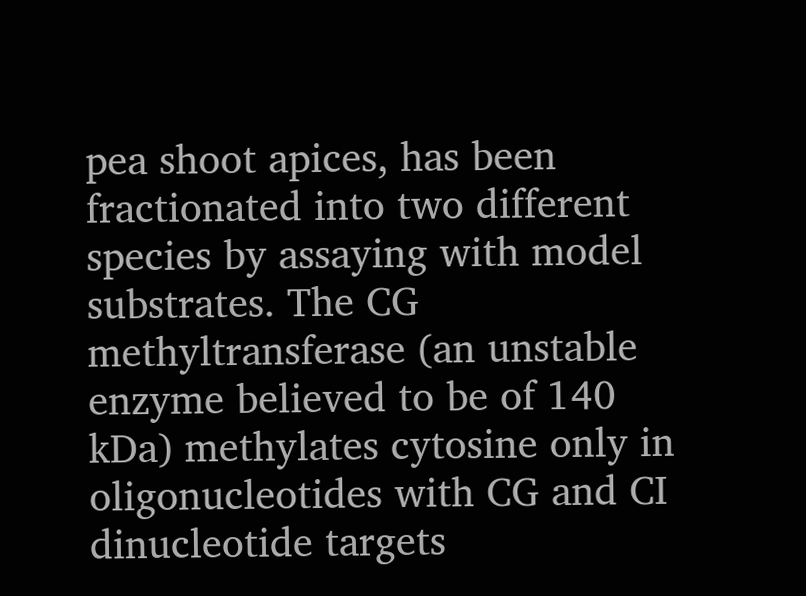pea shoot apices, has been fractionated into two different species by assaying with model substrates. The CG methyltransferase (an unstable enzyme believed to be of 140 kDa) methylates cytosine only in oligonucleotides with CG and CI dinucleotide targets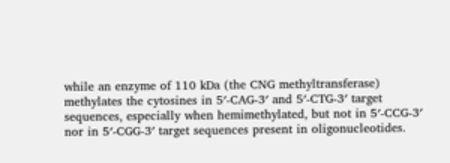while an enzyme of 110 kDa (the CNG methyltransferase) methylates the cytosines in 5′-CAG-3′ and 5′-CTG-3′ target sequences, especially when hemimethylated, but not in 5′-CCG-3′ nor in 5′-CGG-3′ target sequences present in oligonucleotides.